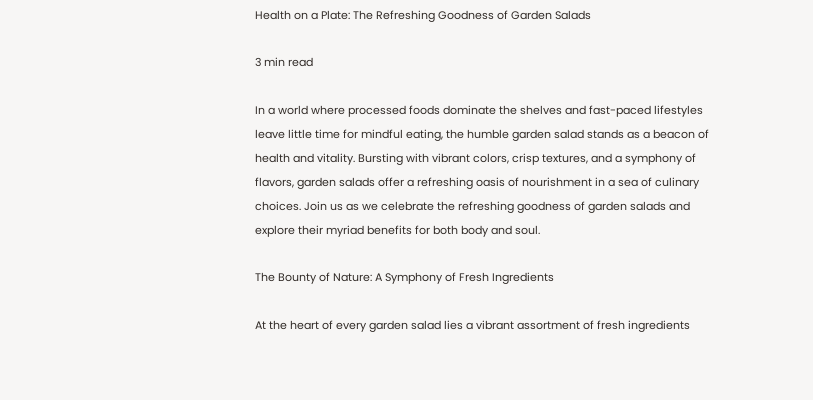Health on a Plate: The Refreshing Goodness of Garden Salads

3 min read

In a world where processed foods dominate the shelves and fast-paced lifestyles leave little time for mindful eating, the humble garden salad stands as a beacon of health and vitality. Bursting with vibrant colors, crisp textures, and a symphony of flavors, garden salads offer a refreshing oasis of nourishment in a sea of culinary choices. Join us as we celebrate the refreshing goodness of garden salads and explore their myriad benefits for both body and soul.

The Bounty of Nature: A Symphony of Fresh Ingredients

At the heart of every garden salad lies a vibrant assortment of fresh ingredients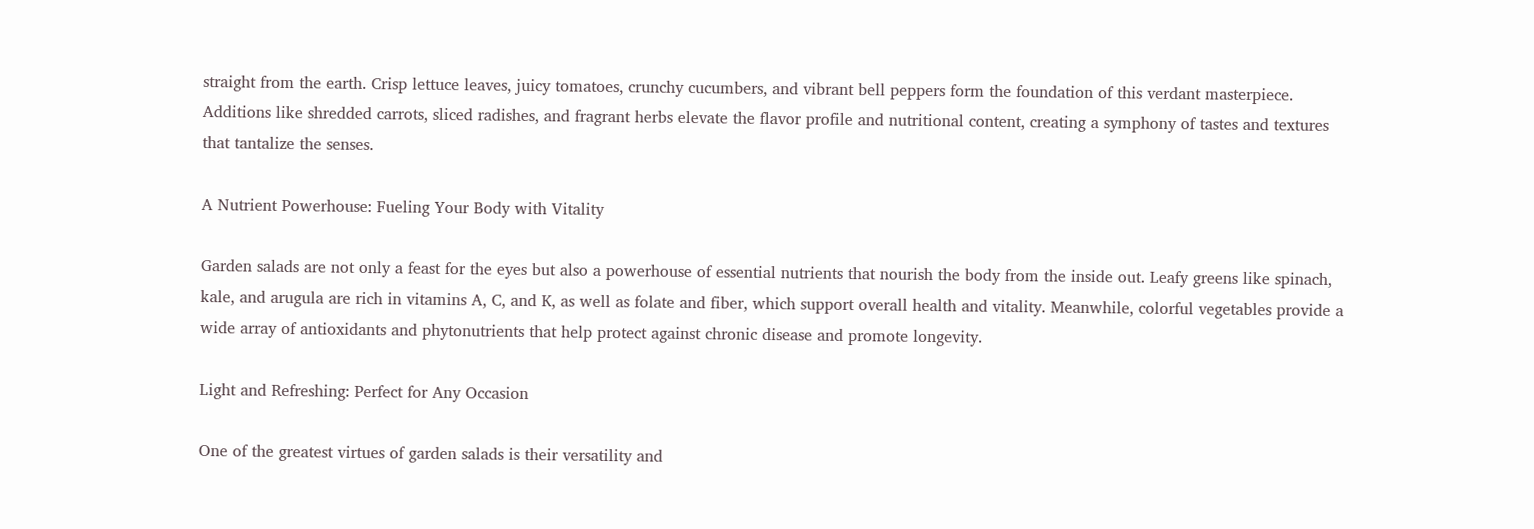straight from the earth. Crisp lettuce leaves, juicy tomatoes, crunchy cucumbers, and vibrant bell peppers form the foundation of this verdant masterpiece. Additions like shredded carrots, sliced radishes, and fragrant herbs elevate the flavor profile and nutritional content, creating a symphony of tastes and textures that tantalize the senses.

A Nutrient Powerhouse: Fueling Your Body with Vitality

Garden salads are not only a feast for the eyes but also a powerhouse of essential nutrients that nourish the body from the inside out. Leafy greens like spinach, kale, and arugula are rich in vitamins A, C, and K, as well as folate and fiber, which support overall health and vitality. Meanwhile, colorful vegetables provide a wide array of antioxidants and phytonutrients that help protect against chronic disease and promote longevity.

Light and Refreshing: Perfect for Any Occasion

One of the greatest virtues of garden salads is their versatility and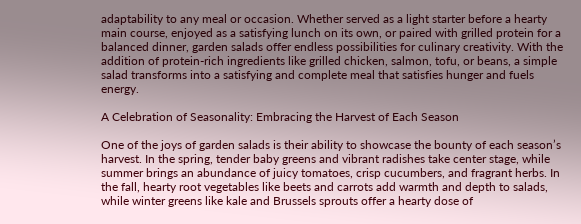adaptability to any meal or occasion. Whether served as a light starter before a hearty main course, enjoyed as a satisfying lunch on its own, or paired with grilled protein for a balanced dinner, garden salads offer endless possibilities for culinary creativity. With the addition of protein-rich ingredients like grilled chicken, salmon, tofu, or beans, a simple salad transforms into a satisfying and complete meal that satisfies hunger and fuels energy.

A Celebration of Seasonality: Embracing the Harvest of Each Season

One of the joys of garden salads is their ability to showcase the bounty of each season’s harvest. In the spring, tender baby greens and vibrant radishes take center stage, while summer brings an abundance of juicy tomatoes, crisp cucumbers, and fragrant herbs. In the fall, hearty root vegetables like beets and carrots add warmth and depth to salads, while winter greens like kale and Brussels sprouts offer a hearty dose of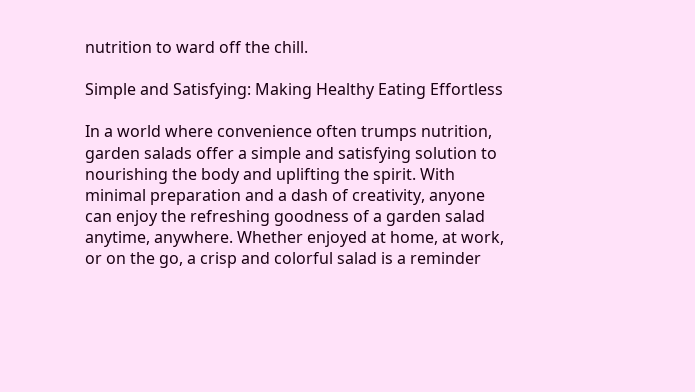nutrition to ward off the chill.

Simple and Satisfying: Making Healthy Eating Effortless

In a world where convenience often trumps nutrition, garden salads offer a simple and satisfying solution to nourishing the body and uplifting the spirit. With minimal preparation and a dash of creativity, anyone can enjoy the refreshing goodness of a garden salad anytime, anywhere. Whether enjoyed at home, at work, or on the go, a crisp and colorful salad is a reminder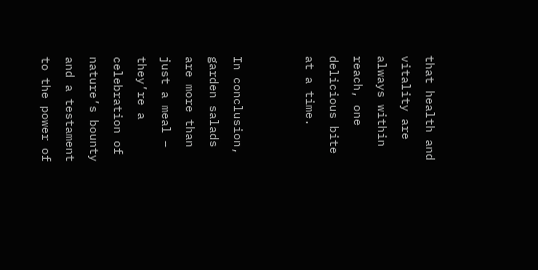that health and vitality are always within reach, one delicious bite at a time.


In conclusion, garden salads are more than just a meal – they’re a celebration of nature’s bounty and a testament to the power of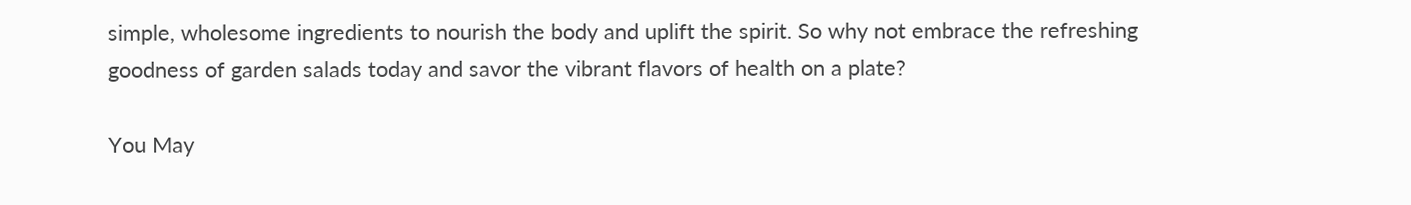simple, wholesome ingredients to nourish the body and uplift the spirit. So why not embrace the refreshing goodness of garden salads today and savor the vibrant flavors of health on a plate?

You May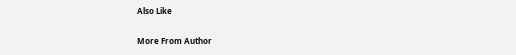Also Like

More From Author